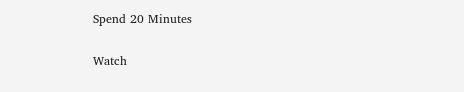Spend 20 Minutes

Watch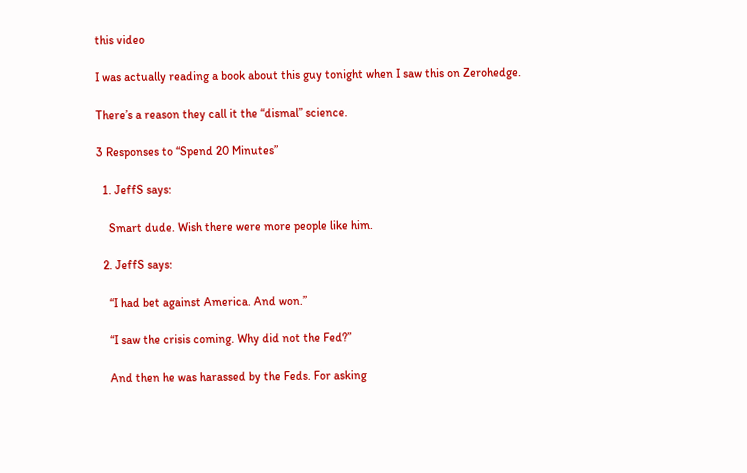this video

I was actually reading a book about this guy tonight when I saw this on Zerohedge.

There’s a reason they call it the “dismal” science.

3 Responses to “Spend 20 Minutes”

  1. JeffS says:

    Smart dude. Wish there were more people like him.

  2. JeffS says:

    “I had bet against America. And won.”

    “I saw the crisis coming. Why did not the Fed?”

    And then he was harassed by the Feds. For asking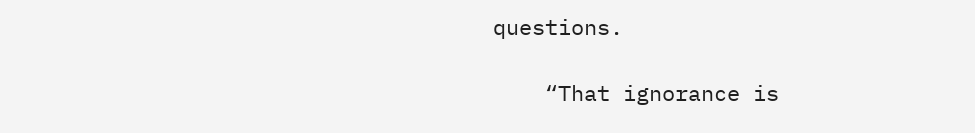questions.

    “That ignorance is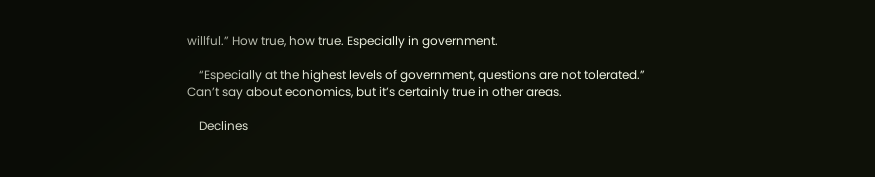willful.” How true, how true. Especially in government.

    “Especially at the highest levels of government, questions are not tolerated.” Can’t say about economics, but it’s certainly true in other areas.

    Declines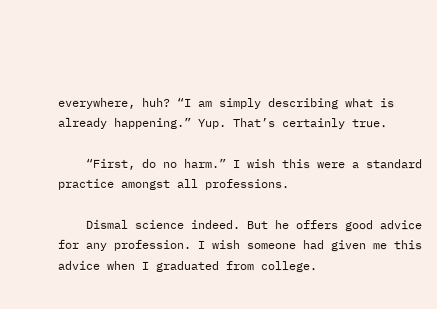everywhere, huh? “I am simply describing what is already happening.” Yup. That’s certainly true.

    “First, do no harm.” I wish this were a standard practice amongst all professions.

    Dismal science indeed. But he offers good advice for any profession. I wish someone had given me this advice when I graduated from college.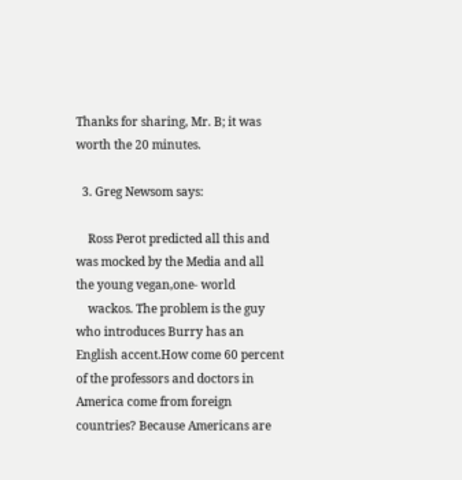Thanks for sharing, Mr. B; it was worth the 20 minutes.

  3. Greg Newsom says:

    Ross Perot predicted all this and was mocked by the Media and all the young vegan,one- world
    wackos. The problem is the guy who introduces Burry has an English accent.How come 60 percent of the professors and doctors in America come from foreign countries? Because Americans are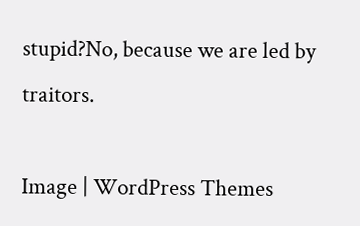stupid?No, because we are led by traitors.

Image | WordPress Themes